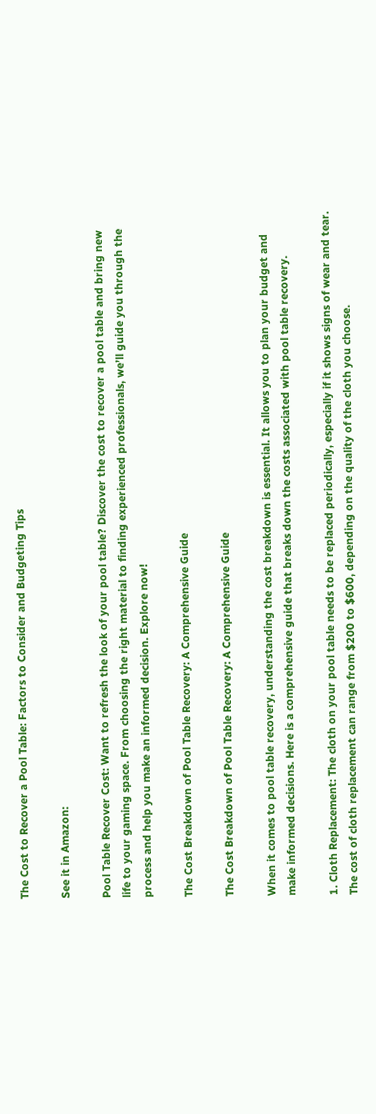The Cost to Recover a Pool Table: Factors to Consider and Budgeting Tips

See it in Amazon:

Pool Table Recover Cost: Want to refresh the look of your pool table? Discover the cost to recover a pool table and bring new life to your gaming space. From choosing the right material to finding experienced professionals, we’ll guide you through the process and help you make an informed decision. Explore now!

The Cost Breakdown of Pool Table Recovery: A Comprehensive Guide

The Cost Breakdown of Pool Table Recovery: A Comprehensive Guide

When it comes to pool table recovery, understanding the cost breakdown is essential. It allows you to plan your budget and make informed decisions. Here is a comprehensive guide that breaks down the costs associated with pool table recovery.

1. Cloth Replacement: The cloth on your pool table needs to be replaced periodically, especially if it shows signs of wear and tear. The cost of cloth replacement can range from $200 to $600, depending on the quality of the cloth you choose.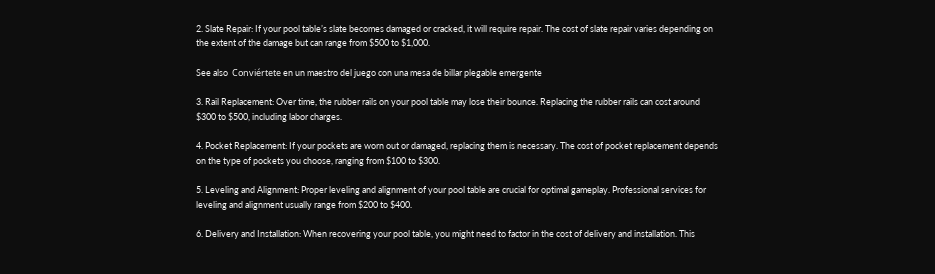2. Slate Repair: If your pool table’s slate becomes damaged or cracked, it will require repair. The cost of slate repair varies depending on the extent of the damage but can range from $500 to $1,000.

See also  Conviértete en un maestro del juego con una mesa de billar plegable emergente

3. Rail Replacement: Over time, the rubber rails on your pool table may lose their bounce. Replacing the rubber rails can cost around $300 to $500, including labor charges.

4. Pocket Replacement: If your pockets are worn out or damaged, replacing them is necessary. The cost of pocket replacement depends on the type of pockets you choose, ranging from $100 to $300.

5. Leveling and Alignment: Proper leveling and alignment of your pool table are crucial for optimal gameplay. Professional services for leveling and alignment usually range from $200 to $400.

6. Delivery and Installation: When recovering your pool table, you might need to factor in the cost of delivery and installation. This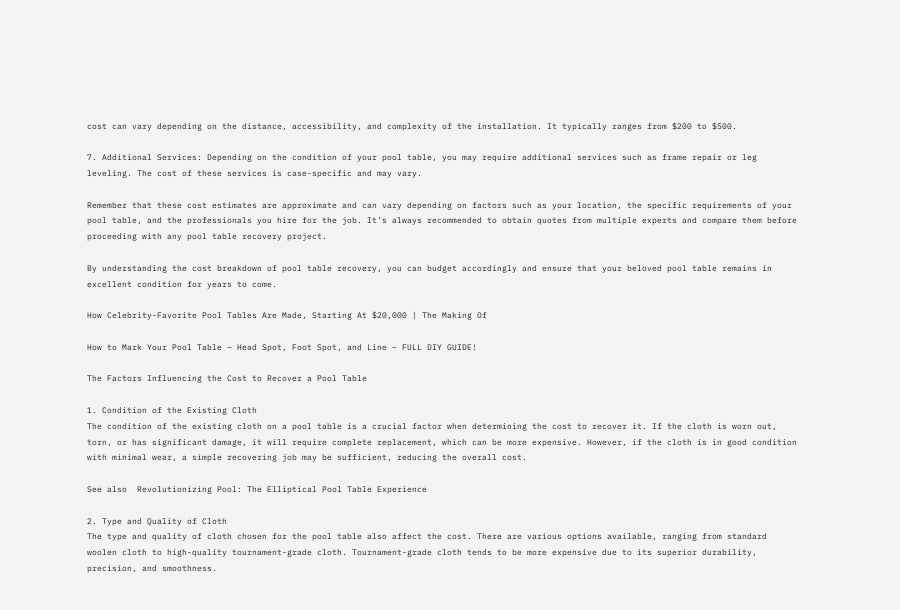cost can vary depending on the distance, accessibility, and complexity of the installation. It typically ranges from $200 to $500.

7. Additional Services: Depending on the condition of your pool table, you may require additional services such as frame repair or leg leveling. The cost of these services is case-specific and may vary.

Remember that these cost estimates are approximate and can vary depending on factors such as your location, the specific requirements of your pool table, and the professionals you hire for the job. It’s always recommended to obtain quotes from multiple experts and compare them before proceeding with any pool table recovery project.

By understanding the cost breakdown of pool table recovery, you can budget accordingly and ensure that your beloved pool table remains in excellent condition for years to come.

How Celebrity-Favorite Pool Tables Are Made, Starting At $20,000 | The Making Of

How to Mark Your Pool Table – Head Spot, Foot Spot, and Line – FULL DIY GUIDE!

The Factors Influencing the Cost to Recover a Pool Table

1. Condition of the Existing Cloth
The condition of the existing cloth on a pool table is a crucial factor when determining the cost to recover it. If the cloth is worn out, torn, or has significant damage, it will require complete replacement, which can be more expensive. However, if the cloth is in good condition with minimal wear, a simple recovering job may be sufficient, reducing the overall cost.

See also  Revolutionizing Pool: The Elliptical Pool Table Experience

2. Type and Quality of Cloth
The type and quality of cloth chosen for the pool table also affect the cost. There are various options available, ranging from standard woolen cloth to high-quality tournament-grade cloth. Tournament-grade cloth tends to be more expensive due to its superior durability, precision, and smoothness.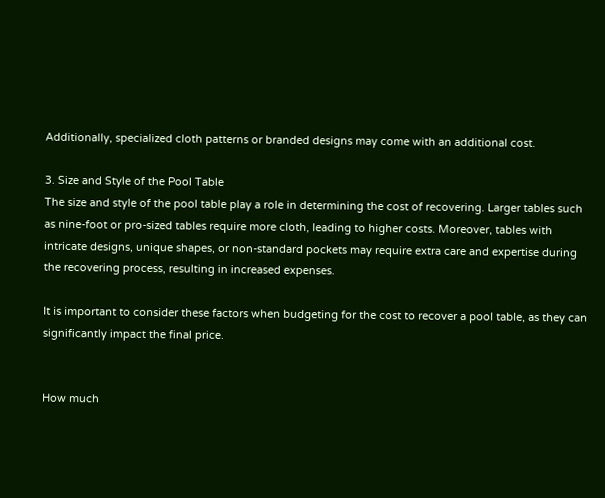Additionally, specialized cloth patterns or branded designs may come with an additional cost.

3. Size and Style of the Pool Table
The size and style of the pool table play a role in determining the cost of recovering. Larger tables such as nine-foot or pro-sized tables require more cloth, leading to higher costs. Moreover, tables with intricate designs, unique shapes, or non-standard pockets may require extra care and expertise during the recovering process, resulting in increased expenses.

It is important to consider these factors when budgeting for the cost to recover a pool table, as they can significantly impact the final price.


How much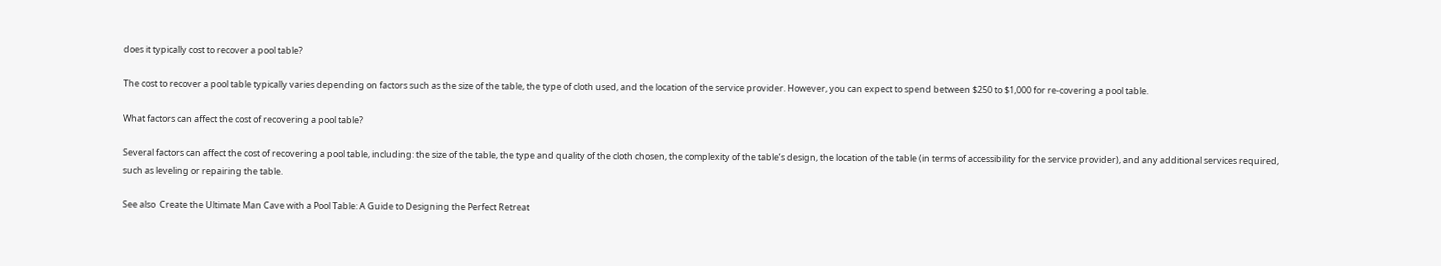does it typically cost to recover a pool table?

The cost to recover a pool table typically varies depending on factors such as the size of the table, the type of cloth used, and the location of the service provider. However, you can expect to spend between $250 to $1,000 for re-covering a pool table.

What factors can affect the cost of recovering a pool table?

Several factors can affect the cost of recovering a pool table, including: the size of the table, the type and quality of the cloth chosen, the complexity of the table’s design, the location of the table (in terms of accessibility for the service provider), and any additional services required, such as leveling or repairing the table.

See also  Create the Ultimate Man Cave with a Pool Table: A Guide to Designing the Perfect Retreat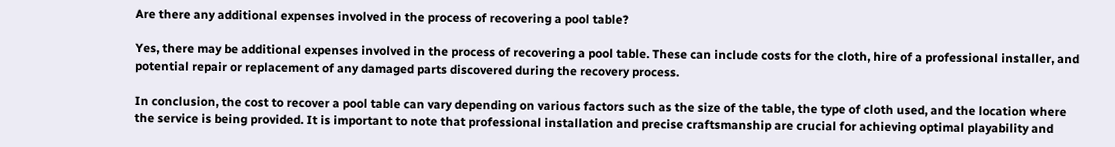Are there any additional expenses involved in the process of recovering a pool table?

Yes, there may be additional expenses involved in the process of recovering a pool table. These can include costs for the cloth, hire of a professional installer, and potential repair or replacement of any damaged parts discovered during the recovery process.

In conclusion, the cost to recover a pool table can vary depending on various factors such as the size of the table, the type of cloth used, and the location where the service is being provided. It is important to note that professional installation and precise craftsmanship are crucial for achieving optimal playability and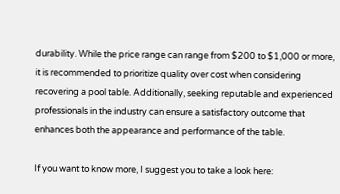durability. While the price range can range from $200 to $1,000 or more, it is recommended to prioritize quality over cost when considering recovering a pool table. Additionally, seeking reputable and experienced professionals in the industry can ensure a satisfactory outcome that enhances both the appearance and performance of the table.

If you want to know more, I suggest you to take a look here: